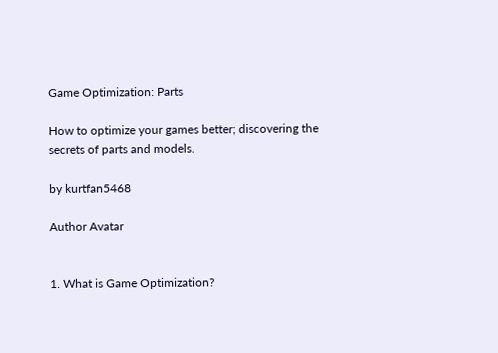Game Optimization: Parts

How to optimize your games better; discovering the secrets of parts and models.

by kurtfan5468

Author Avatar


1. What is Game Optimization?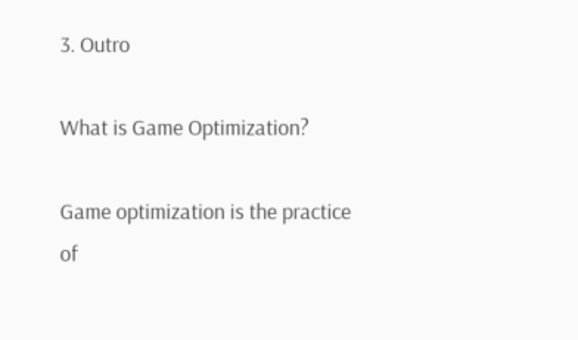3. Outro

What is Game Optimization?

Game optimization is the practice of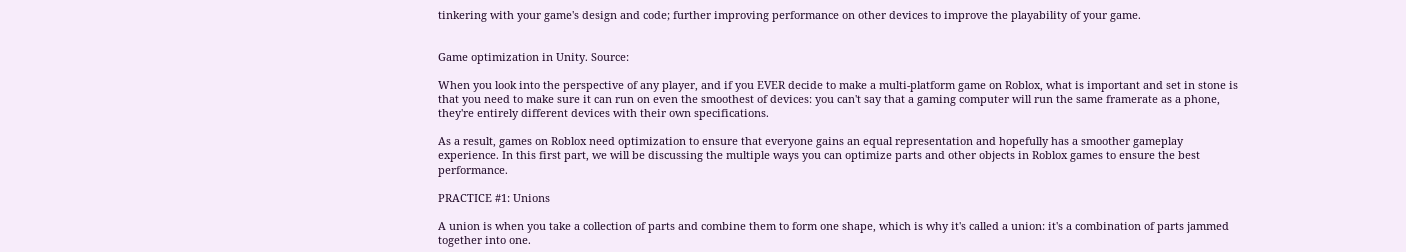tinkering with your game's design and code; further improving performance on other devices to improve the playability of your game.


Game optimization in Unity. Source:

When you look into the perspective of any player, and if you EVER decide to make a multi-platform game on Roblox, what is important and set in stone is that you need to make sure it can run on even the smoothest of devices: you can't say that a gaming computer will run the same framerate as a phone, they're entirely different devices with their own specifications.

As a result, games on Roblox need optimization to ensure that everyone gains an equal representation and hopefully has a smoother gameplay experience. In this first part, we will be discussing the multiple ways you can optimize parts and other objects in Roblox games to ensure the best performance.

PRACTICE #1: Unions

A union is when you take a collection of parts and combine them to form one shape, which is why it's called a union: it's a combination of parts jammed together into one.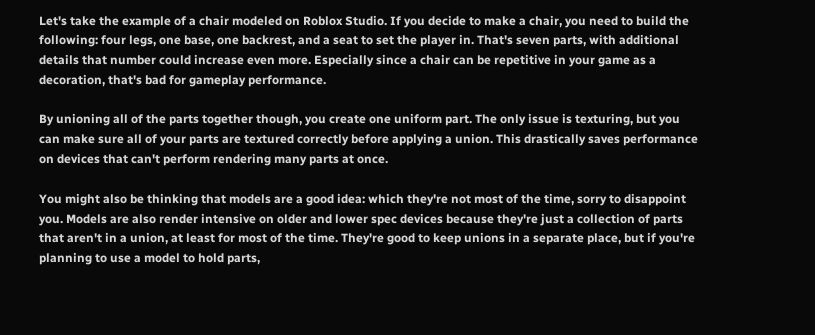Let's take the example of a chair modeled on Roblox Studio. If you decide to make a chair, you need to build the following: four legs, one base, one backrest, and a seat to set the player in. That's seven parts, with additional details that number could increase even more. Especially since a chair can be repetitive in your game as a decoration, that's bad for gameplay performance.

By unioning all of the parts together though, you create one uniform part. The only issue is texturing, but you can make sure all of your parts are textured correctly before applying a union. This drastically saves performance on devices that can't perform rendering many parts at once.

You might also be thinking that models are a good idea: which they're not most of the time, sorry to disappoint you. Models are also render intensive on older and lower spec devices because they're just a collection of parts that aren't in a union, at least for most of the time. They're good to keep unions in a separate place, but if you're planning to use a model to hold parts,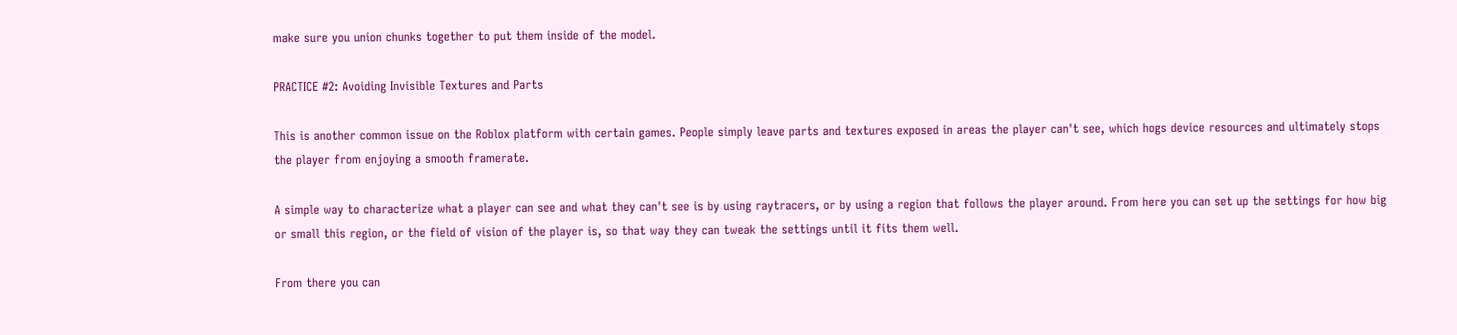make sure you union chunks together to put them inside of the model.

PRACTICE #2: Avoiding Invisible Textures and Parts

This is another common issue on the Roblox platform with certain games. People simply leave parts and textures exposed in areas the player can't see, which hogs device resources and ultimately stops the player from enjoying a smooth framerate.

A simple way to characterize what a player can see and what they can't see is by using raytracers, or by using a region that follows the player around. From here you can set up the settings for how big or small this region, or the field of vision of the player is, so that way they can tweak the settings until it fits them well.

From there you can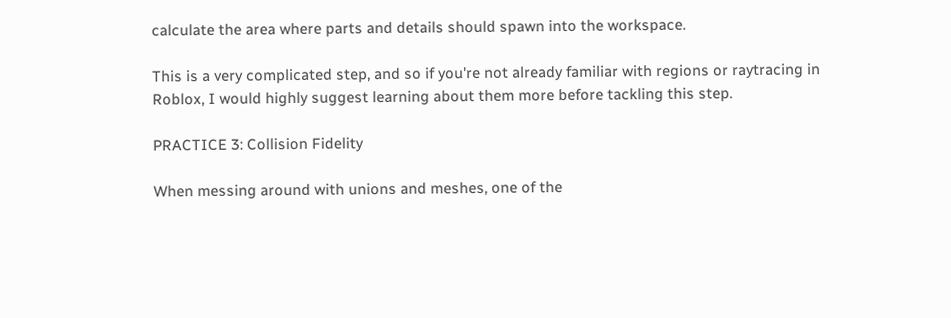calculate the area where parts and details should spawn into the workspace.

This is a very complicated step, and so if you're not already familiar with regions or raytracing in Roblox, I would highly suggest learning about them more before tackling this step.

PRACTICE 3: Collision Fidelity

When messing around with unions and meshes, one of the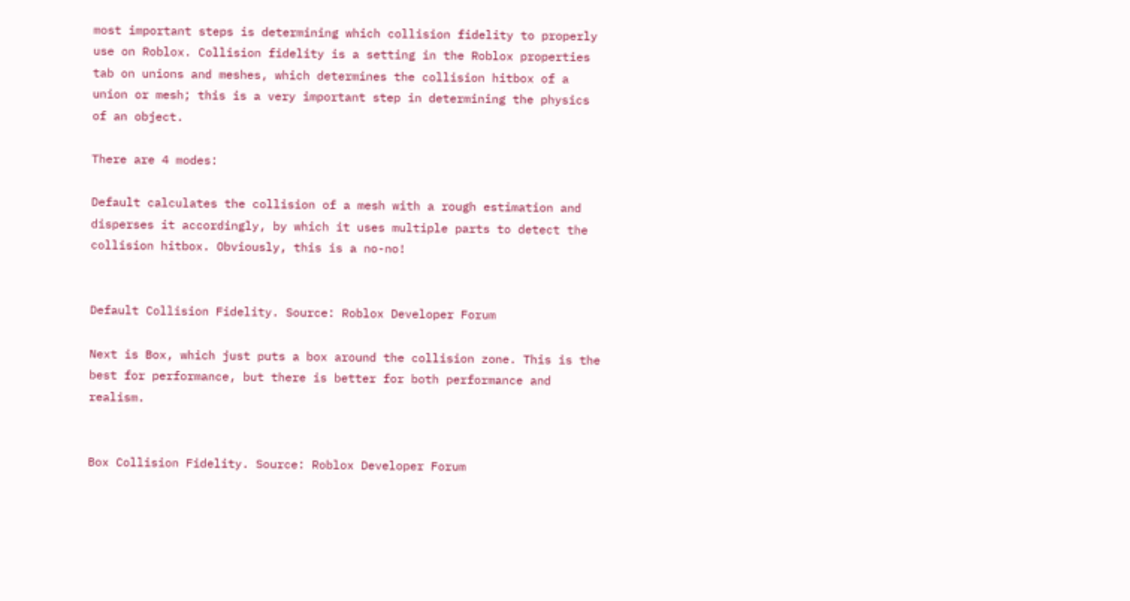most important steps is determining which collision fidelity to properly use on Roblox. Collision fidelity is a setting in the Roblox properties tab on unions and meshes, which determines the collision hitbox of a union or mesh; this is a very important step in determining the physics of an object.

There are 4 modes:

Default calculates the collision of a mesh with a rough estimation and disperses it accordingly, by which it uses multiple parts to detect the collision hitbox. Obviously, this is a no-no!


Default Collision Fidelity. Source: Roblox Developer Forum

Next is Box, which just puts a box around the collision zone. This is the best for performance, but there is better for both performance and realism.


Box Collision Fidelity. Source: Roblox Developer Forum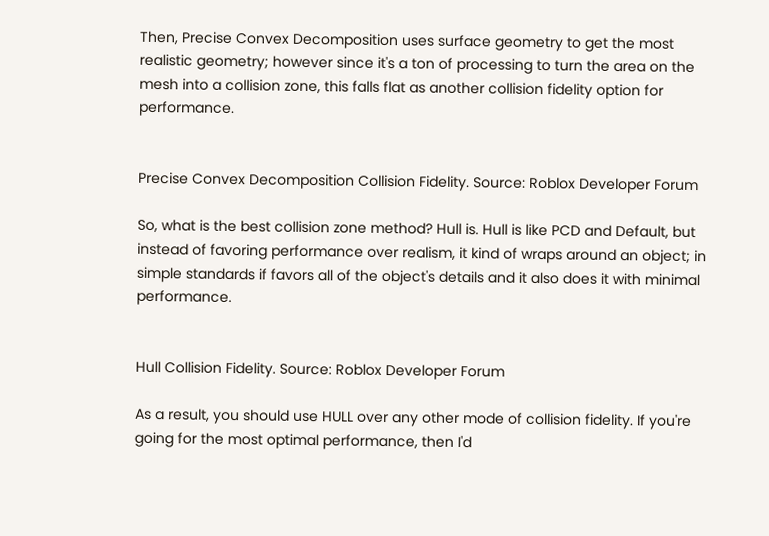Then, Precise Convex Decomposition uses surface geometry to get the most realistic geometry; however since it's a ton of processing to turn the area on the mesh into a collision zone, this falls flat as another collision fidelity option for performance.


Precise Convex Decomposition Collision Fidelity. Source: Roblox Developer Forum

So, what is the best collision zone method? Hull is. Hull is like PCD and Default, but instead of favoring performance over realism, it kind of wraps around an object; in simple standards if favors all of the object's details and it also does it with minimal performance.


Hull Collision Fidelity. Source: Roblox Developer Forum

As a result, you should use HULL over any other mode of collision fidelity. If you're going for the most optimal performance, then I'd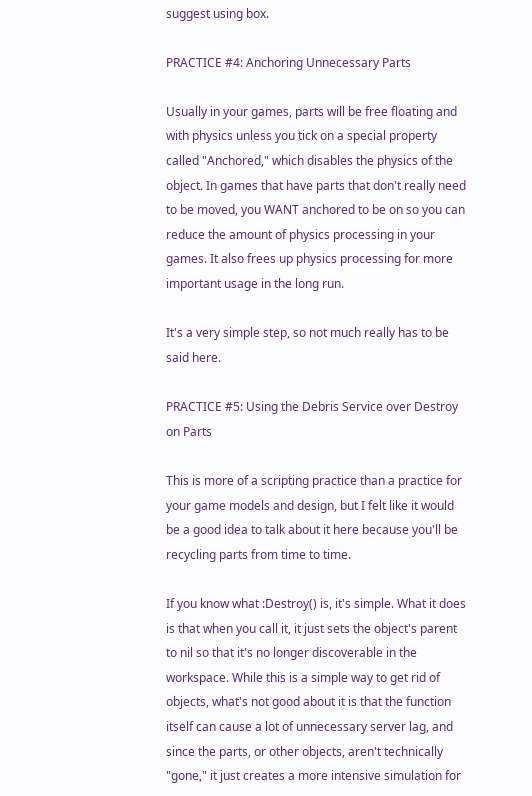suggest using box.

PRACTICE #4: Anchoring Unnecessary Parts

Usually in your games, parts will be free floating and with physics unless you tick on a special property called "Anchored," which disables the physics of the object. In games that have parts that don't really need to be moved, you WANT anchored to be on so you can reduce the amount of physics processing in your games. It also frees up physics processing for more important usage in the long run.

It's a very simple step, so not much really has to be said here.

PRACTICE #5: Using the Debris Service over Destroy on Parts

This is more of a scripting practice than a practice for your game models and design, but I felt like it would be a good idea to talk about it here because you'll be recycling parts from time to time.

If you know what :Destroy() is, it's simple. What it does is that when you call it, it just sets the object's parent to nil so that it's no longer discoverable in the workspace. While this is a simple way to get rid of objects, what's not good about it is that the function itself can cause a lot of unnecessary server lag, and since the parts, or other objects, aren't technically "gone," it just creates a more intensive simulation for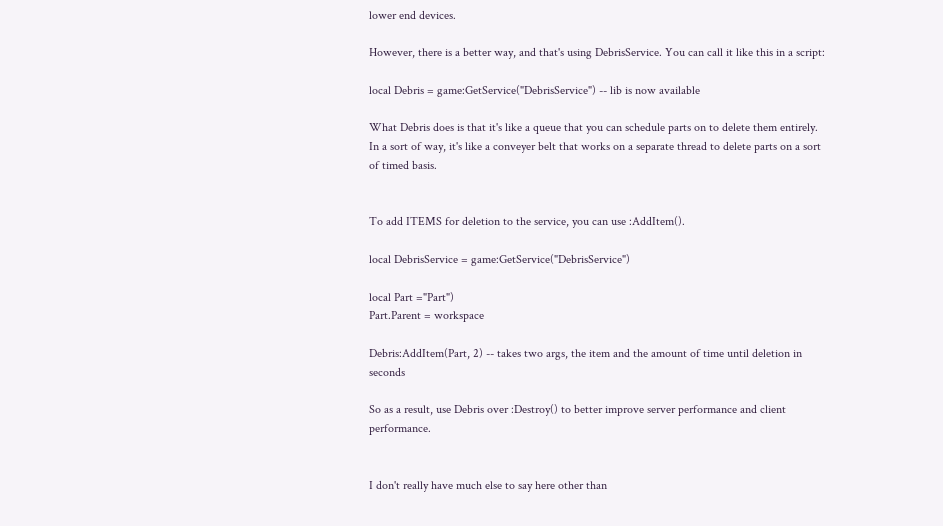lower end devices.

However, there is a better way, and that's using DebrisService. You can call it like this in a script:

local Debris = game:GetService("DebrisService") -- lib is now available

What Debris does is that it's like a queue that you can schedule parts on to delete them entirely. In a sort of way, it's like a conveyer belt that works on a separate thread to delete parts on a sort of timed basis.


To add ITEMS for deletion to the service, you can use :AddItem().

local DebrisService = game:GetService("DebrisService")

local Part ="Part")
Part.Parent = workspace

Debris:AddItem(Part, 2) -- takes two args, the item and the amount of time until deletion in seconds

So as a result, use Debris over :Destroy() to better improve server performance and client performance.


I don't really have much else to say here other than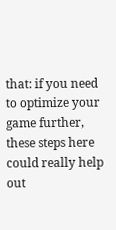that: if you need to optimize your game further, these steps here could really help out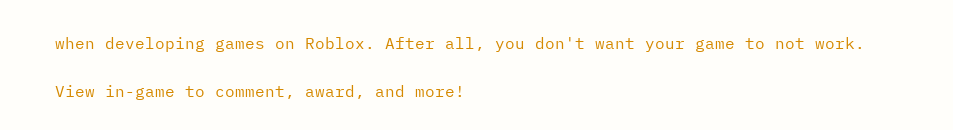when developing games on Roblox. After all, you don't want your game to not work.

View in-game to comment, award, and more!